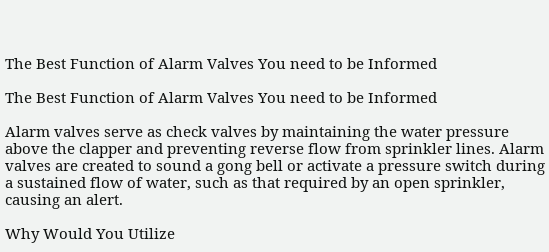The Best Function of Alarm Valves You need to be Informed

The Best Function of Alarm Valves You need to be Informed

Alarm valves serve as check valves by maintaining the water pressure above the clapper and preventing reverse flow from sprinkler lines. Alarm valves are created to sound a gong bell or activate a pressure switch during a sustained flow of water, such as that required by an open sprinkler, causing an alert.

Why Would You Utilize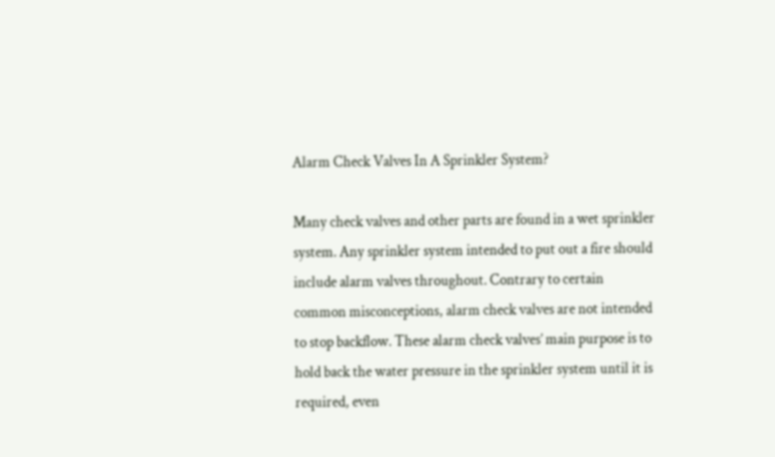Alarm Check Valves In A Sprinkler System?

Many check valves and other parts are found in a wet sprinkler system. Any sprinkler system intended to put out a fire should include alarm valves throughout. Contrary to certain common misconceptions, alarm check valves are not intended to stop backflow. These alarm check valves’ main purpose is to hold back the water pressure in the sprinkler system until it is required, even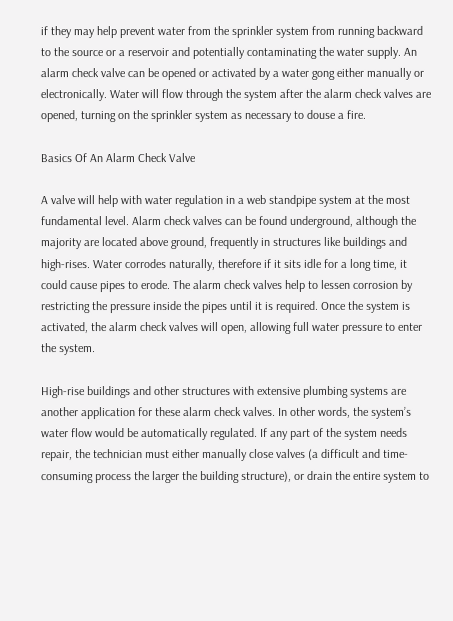if they may help prevent water from the sprinkler system from running backward to the source or a reservoir and potentially contaminating the water supply. An alarm check valve can be opened or activated by a water gong either manually or electronically. Water will flow through the system after the alarm check valves are opened, turning on the sprinkler system as necessary to douse a fire.

Basics Of An Alarm Check Valve

A valve will help with water regulation in a web standpipe system at the most fundamental level. Alarm check valves can be found underground, although the majority are located above ground, frequently in structures like buildings and high-rises. Water corrodes naturally, therefore if it sits idle for a long time, it could cause pipes to erode. The alarm check valves help to lessen corrosion by restricting the pressure inside the pipes until it is required. Once the system is activated, the alarm check valves will open, allowing full water pressure to enter the system.

High-rise buildings and other structures with extensive plumbing systems are another application for these alarm check valves. In other words, the system’s water flow would be automatically regulated. If any part of the system needs repair, the technician must either manually close valves (a difficult and time-consuming process the larger the building structure), or drain the entire system to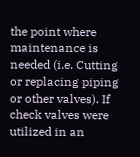the point where maintenance is needed (i.e. Cutting or replacing piping or other valves). If check valves were utilized in an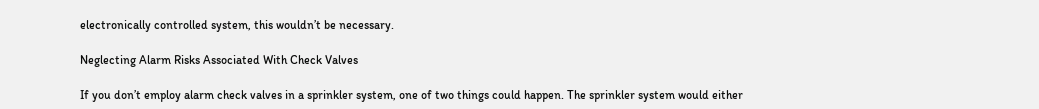electronically controlled system, this wouldn’t be necessary.

Neglecting Alarm Risks Associated With Check Valves

If you don’t employ alarm check valves in a sprinkler system, one of two things could happen. The sprinkler system would either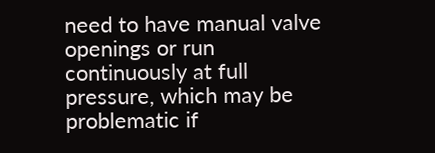need to have manual valve openings or run continuously at full pressure, which may be problematic if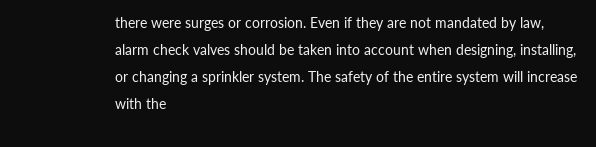there were surges or corrosion. Even if they are not mandated by law, alarm check valves should be taken into account when designing, installing, or changing a sprinkler system. The safety of the entire system will increase with the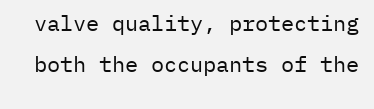valve quality, protecting both the occupants of the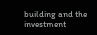building and the investment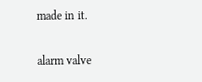made in it.

alarm valve